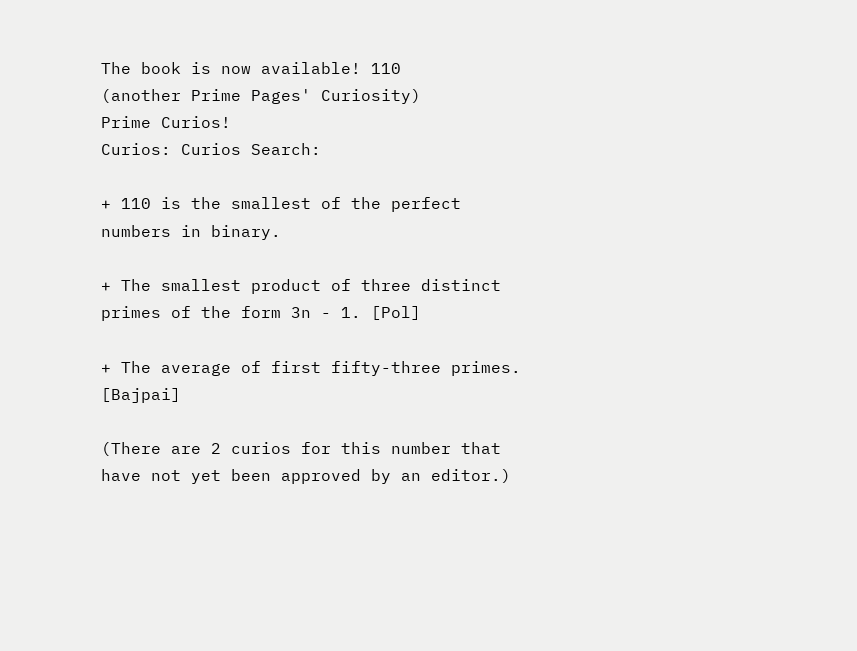The book is now available! 110
(another Prime Pages' Curiosity)
Prime Curios!
Curios: Curios Search:

+ 110 is the smallest of the perfect numbers in binary.

+ The smallest product of three distinct primes of the form 3n - 1. [Pol]

+ The average of first fifty-three primes. [Bajpai]

(There are 2 curios for this number that have not yet been approved by an editor.)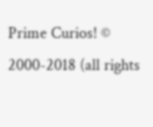Prime Curios! © 2000-2018 (all rights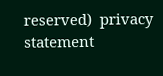reserved)  privacy statement